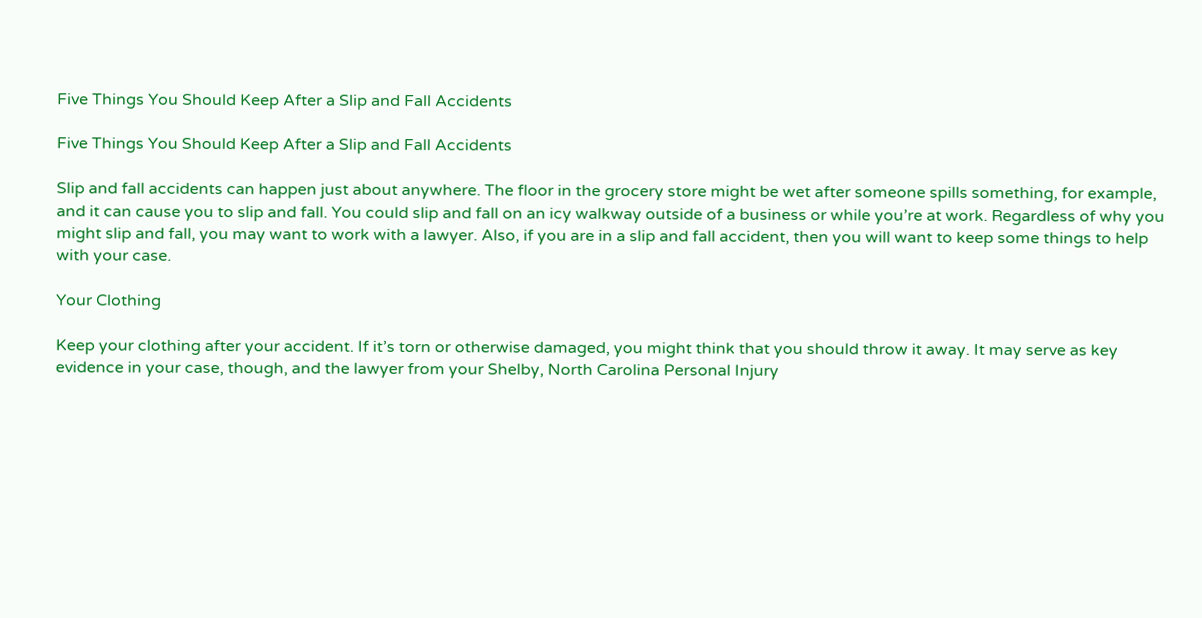Five Things You Should Keep After a Slip and Fall Accidents

Five Things You Should Keep After a Slip and Fall Accidents

Slip and fall accidents can happen just about anywhere. The floor in the grocery store might be wet after someone spills something, for example, and it can cause you to slip and fall. You could slip and fall on an icy walkway outside of a business or while you’re at work. Regardless of why you might slip and fall, you may want to work with a lawyer. Also, if you are in a slip and fall accident, then you will want to keep some things to help with your case.

Your Clothing

Keep your clothing after your accident. If it’s torn or otherwise damaged, you might think that you should throw it away. It may serve as key evidence in your case, though, and the lawyer from your Shelby, North Carolina Personal Injury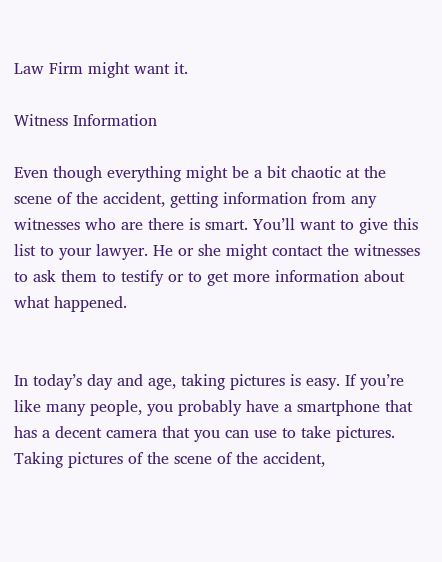Law Firm might want it.

Witness Information

Even though everything might be a bit chaotic at the scene of the accident, getting information from any witnesses who are there is smart. You’ll want to give this list to your lawyer. He or she might contact the witnesses to ask them to testify or to get more information about what happened.


In today’s day and age, taking pictures is easy. If you’re like many people, you probably have a smartphone that has a decent camera that you can use to take pictures. Taking pictures of the scene of the accident,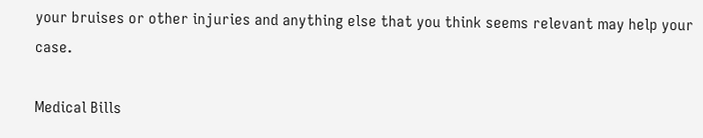your bruises or other injuries and anything else that you think seems relevant may help your case.

Medical Bills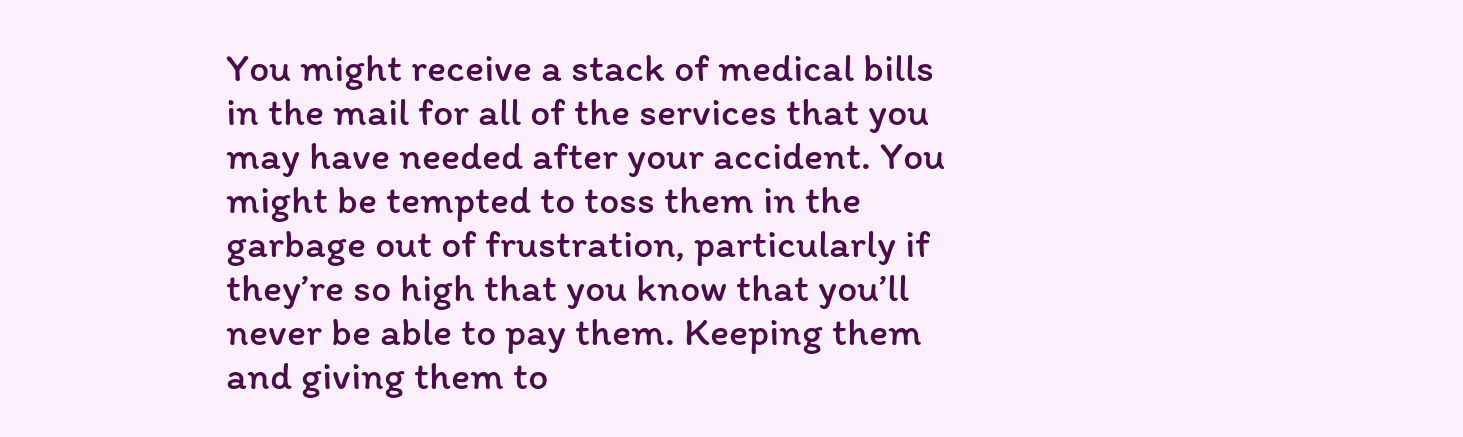You might receive a stack of medical bills in the mail for all of the services that you may have needed after your accident. You might be tempted to toss them in the garbage out of frustration, particularly if they’re so high that you know that you’ll never be able to pay them. Keeping them and giving them to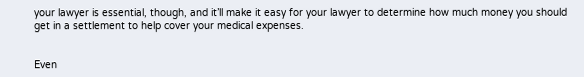your lawyer is essential, though, and it’ll make it easy for your lawyer to determine how much money you should get in a settlement to help cover your medical expenses.


Even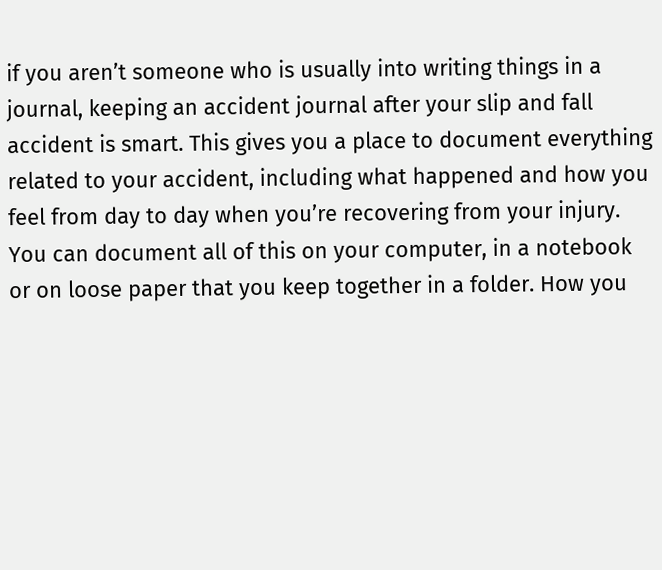if you aren’t someone who is usually into writing things in a journal, keeping an accident journal after your slip and fall accident is smart. This gives you a place to document everything related to your accident, including what happened and how you feel from day to day when you’re recovering from your injury. You can document all of this on your computer, in a notebook or on loose paper that you keep together in a folder. How you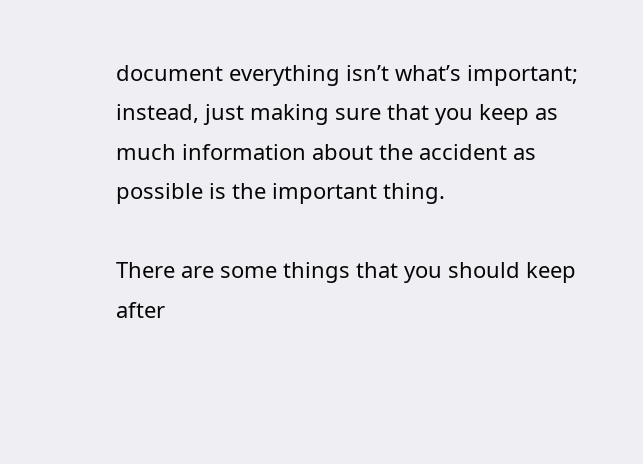document everything isn’t what’s important; instead, just making sure that you keep as much information about the accident as possible is the important thing.

There are some things that you should keep after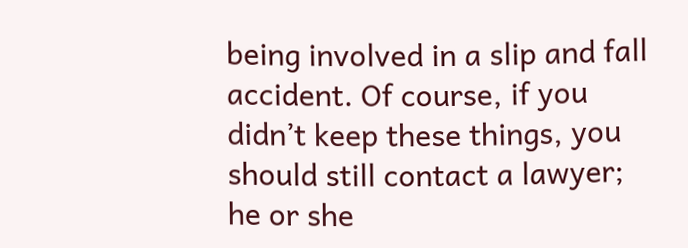being involved in a slip and fall accident. Of course, if you didn’t keep these things, you should still contact a lawyer; he or she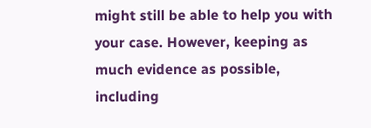might still be able to help you with your case. However, keeping as much evidence as possible, including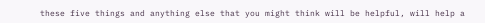these five things and anything else that you might think will be helpful, will help a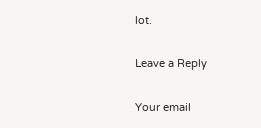lot.

Leave a Reply

Your email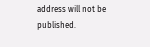address will not be published.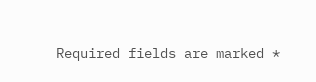Required fields are marked *